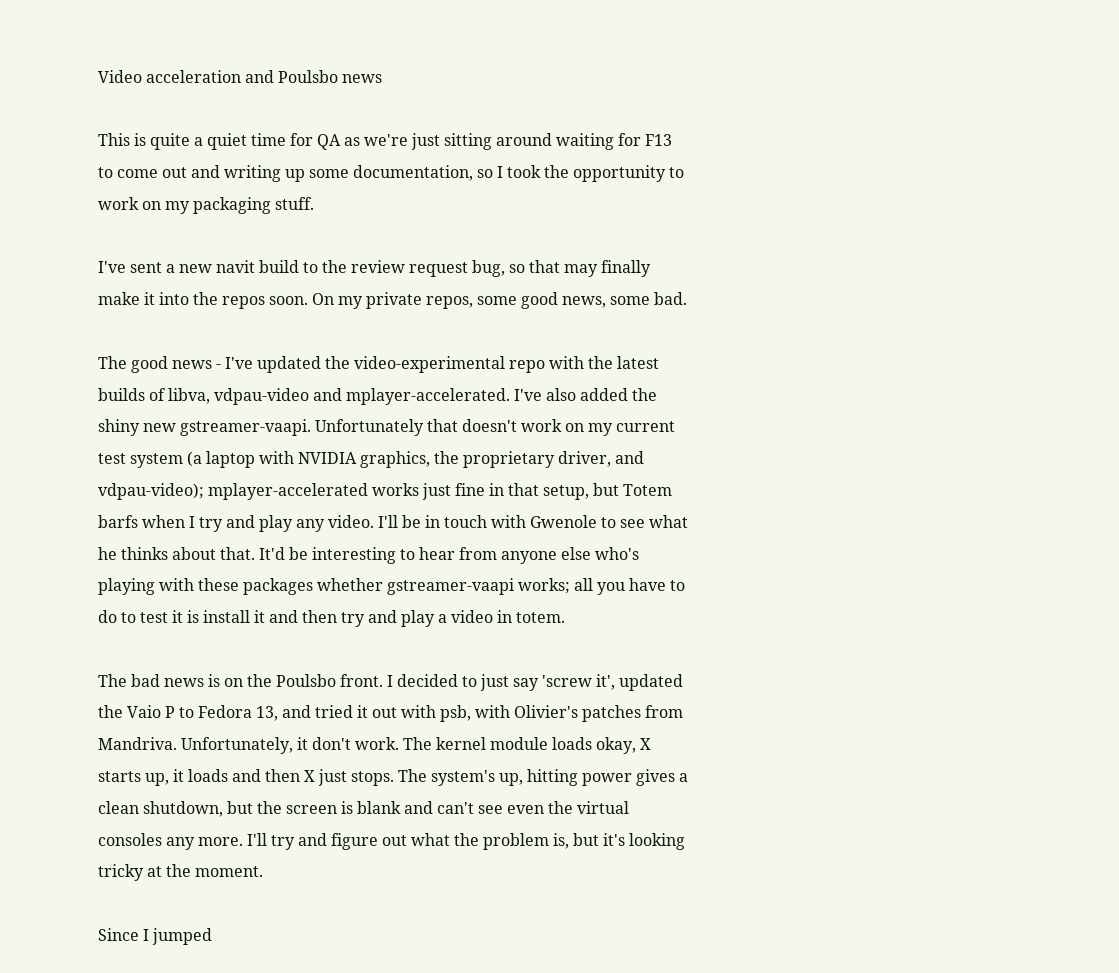Video acceleration and Poulsbo news

This is quite a quiet time for QA as we're just sitting around waiting for F13 to come out and writing up some documentation, so I took the opportunity to work on my packaging stuff.

I've sent a new navit build to the review request bug, so that may finally make it into the repos soon. On my private repos, some good news, some bad.

The good news - I've updated the video-experimental repo with the latest builds of libva, vdpau-video and mplayer-accelerated. I've also added the shiny new gstreamer-vaapi. Unfortunately that doesn't work on my current test system (a laptop with NVIDIA graphics, the proprietary driver, and vdpau-video); mplayer-accelerated works just fine in that setup, but Totem barfs when I try and play any video. I'll be in touch with Gwenole to see what he thinks about that. It'd be interesting to hear from anyone else who's playing with these packages whether gstreamer-vaapi works; all you have to do to test it is install it and then try and play a video in totem.

The bad news is on the Poulsbo front. I decided to just say 'screw it', updated the Vaio P to Fedora 13, and tried it out with psb, with Olivier's patches from Mandriva. Unfortunately, it don't work. The kernel module loads okay, X starts up, it loads and then X just stops. The system's up, hitting power gives a clean shutdown, but the screen is blank and can't see even the virtual consoles any more. I'll try and figure out what the problem is, but it's looking tricky at the moment.

Since I jumped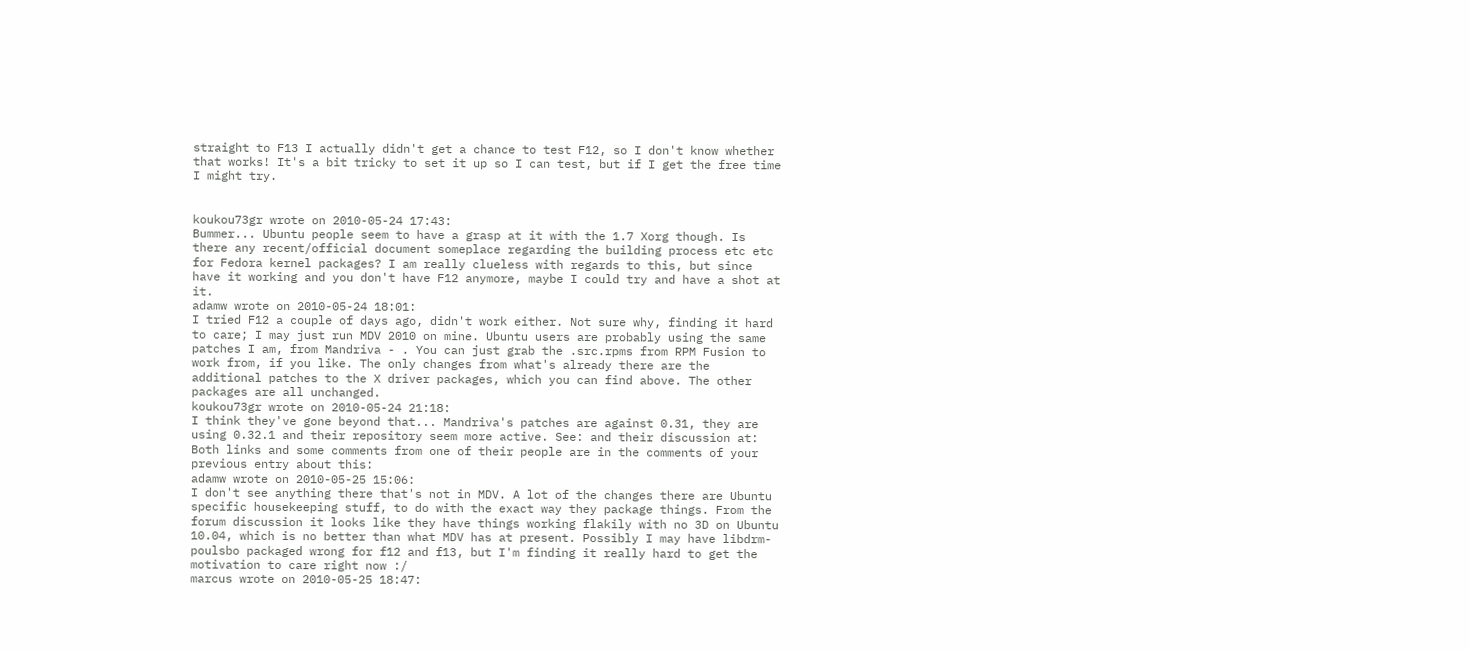straight to F13 I actually didn't get a chance to test F12, so I don't know whether that works! It's a bit tricky to set it up so I can test, but if I get the free time I might try.


koukou73gr wrote on 2010-05-24 17:43:
Bummer... Ubuntu people seem to have a grasp at it with the 1.7 Xorg though. Is there any recent/official document someplace regarding the building process etc etc for Fedora kernel packages? I am really clueless with regards to this, but since have it working and you don't have F12 anymore, maybe I could try and have a shot at it.
adamw wrote on 2010-05-24 18:01:
I tried F12 a couple of days ago, didn't work either. Not sure why, finding it hard to care; I may just run MDV 2010 on mine. Ubuntu users are probably using the same patches I am, from Mandriva - . You can just grab the .src.rpms from RPM Fusion to work from, if you like. The only changes from what's already there are the additional patches to the X driver packages, which you can find above. The other packages are all unchanged.
koukou73gr wrote on 2010-05-24 21:18:
I think they've gone beyond that... Mandriva's patches are against 0.31, they are using 0.32.1 and their repository seem more active. See: and their discussion at: Both links and some comments from one of their people are in the comments of your previous entry about this:
adamw wrote on 2010-05-25 15:06:
I don't see anything there that's not in MDV. A lot of the changes there are Ubuntu specific housekeeping stuff, to do with the exact way they package things. From the forum discussion it looks like they have things working flakily with no 3D on Ubuntu 10.04, which is no better than what MDV has at present. Possibly I may have libdrm-poulsbo packaged wrong for f12 and f13, but I'm finding it really hard to get the motivation to care right now :/
marcus wrote on 2010-05-25 18:47: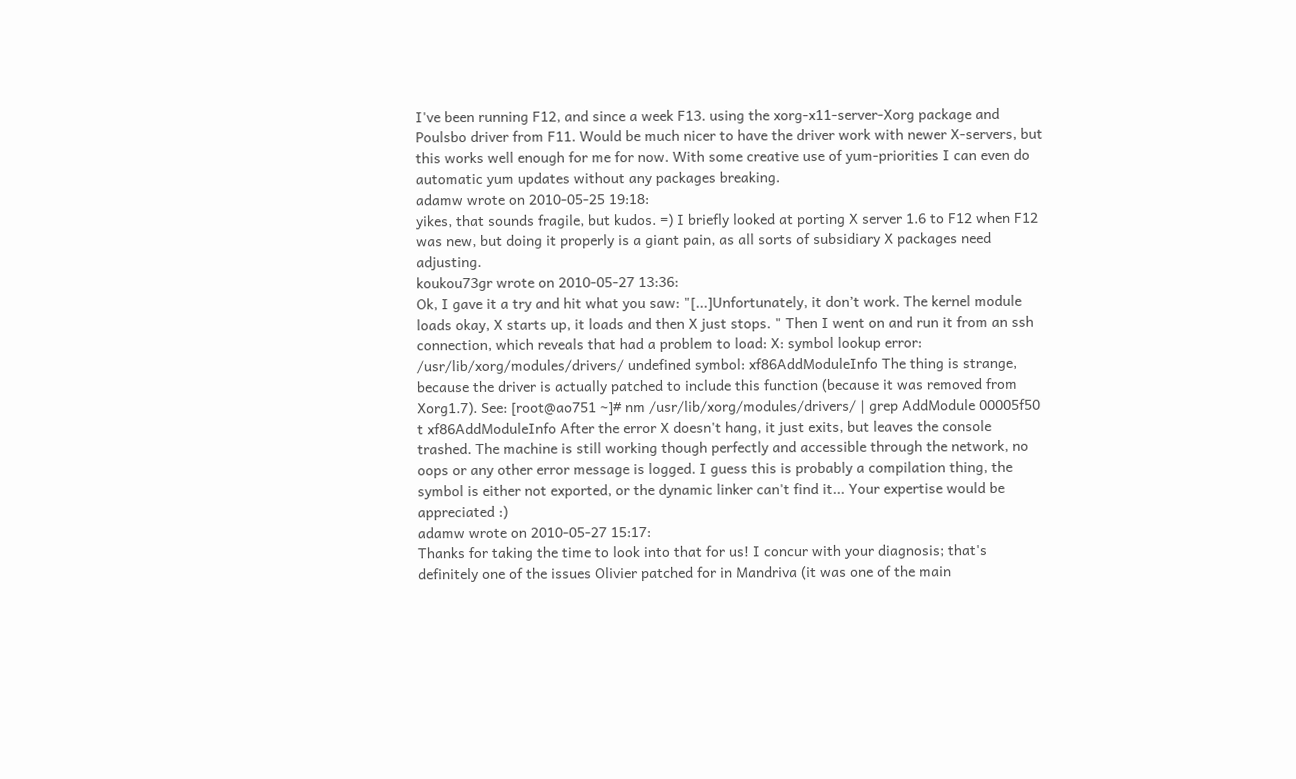I've been running F12, and since a week F13. using the xorg-x11-server-Xorg package and Poulsbo driver from F11. Would be much nicer to have the driver work with newer X-servers, but this works well enough for me for now. With some creative use of yum-priorities I can even do automatic yum updates without any packages breaking.
adamw wrote on 2010-05-25 19:18:
yikes, that sounds fragile, but kudos. =) I briefly looked at porting X server 1.6 to F12 when F12 was new, but doing it properly is a giant pain, as all sorts of subsidiary X packages need adjusting.
koukou73gr wrote on 2010-05-27 13:36:
Ok, I gave it a try and hit what you saw: "[...]Unfortunately, it don’t work. The kernel module loads okay, X starts up, it loads and then X just stops. " Then I went on and run it from an ssh connection, which reveals that had a problem to load: X: symbol lookup error: /usr/lib/xorg/modules/drivers/ undefined symbol: xf86AddModuleInfo The thing is strange, because the driver is actually patched to include this function (because it was removed from Xorg1.7). See: [root@ao751 ~]# nm /usr/lib/xorg/modules/drivers/ | grep AddModule 00005f50 t xf86AddModuleInfo After the error X doesn't hang, it just exits, but leaves the console trashed. The machine is still working though perfectly and accessible through the network, no oops or any other error message is logged. I guess this is probably a compilation thing, the symbol is either not exported, or the dynamic linker can't find it... Your expertise would be appreciated :)
adamw wrote on 2010-05-27 15:17:
Thanks for taking the time to look into that for us! I concur with your diagnosis; that's definitely one of the issues Olivier patched for in Mandriva (it was one of the main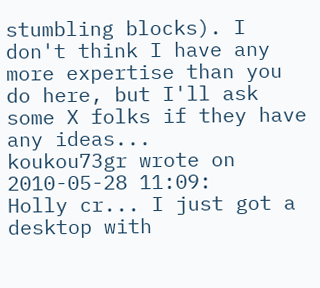stumbling blocks). I don't think I have any more expertise than you do here, but I'll ask some X folks if they have any ideas...
koukou73gr wrote on 2010-05-28 11:09:
Holly cr... I just got a desktop with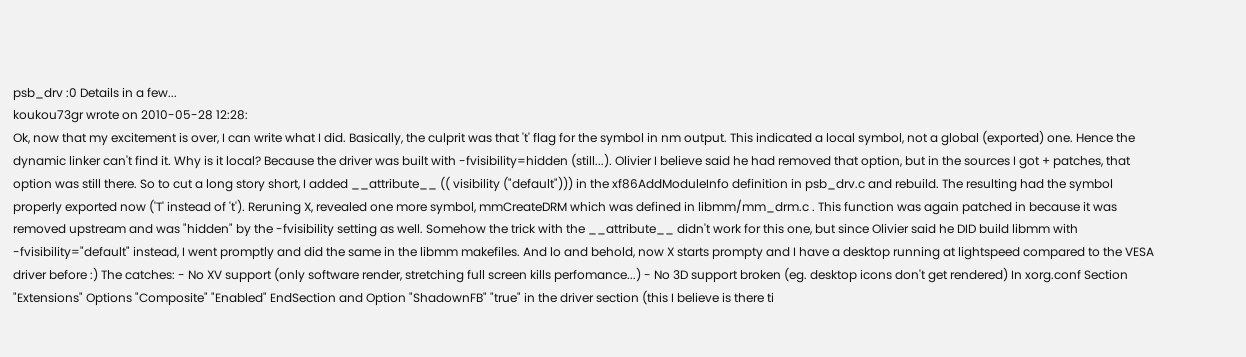psb_drv :0 Details in a few...
koukou73gr wrote on 2010-05-28 12:28:
Ok, now that my excitement is over, I can write what I did. Basically, the culprit was that 't' flag for the symbol in nm output. This indicated a local symbol, not a global (exported) one. Hence the dynamic linker can't find it. Why is it local? Because the driver was built with -fvisibility=hidden (still...). Olivier I believe said he had removed that option, but in the sources I got + patches, that option was still there. So to cut a long story short, I added __attribute__ (( visibility ("default"))) in the xf86AddModuleInfo definition in psb_drv.c and rebuild. The resulting had the symbol properly exported now ('T' instead of 't'). Reruning X, revealed one more symbol, mmCreateDRM which was defined in libmm/mm_drm.c . This function was again patched in because it was removed upstream and was "hidden" by the -fvisibility setting as well. Somehow the trick with the __attribute__ didn't work for this one, but since Olivier said he DID build libmm with -fvisibility="default" instead, I went promptly and did the same in the libmm makefiles. And lo and behold, now X starts prompty and I have a desktop running at lightspeed compared to the VESA driver before :) The catches: - No XV support (only software render, stretching full screen kills perfomance...) - No 3D support broken (eg. desktop icons don't get rendered) In xorg.conf Section "Extensions" Options "Composite" "Enabled" EndSection and Option "ShadownFB" "true" in the driver section (this I believe is there ti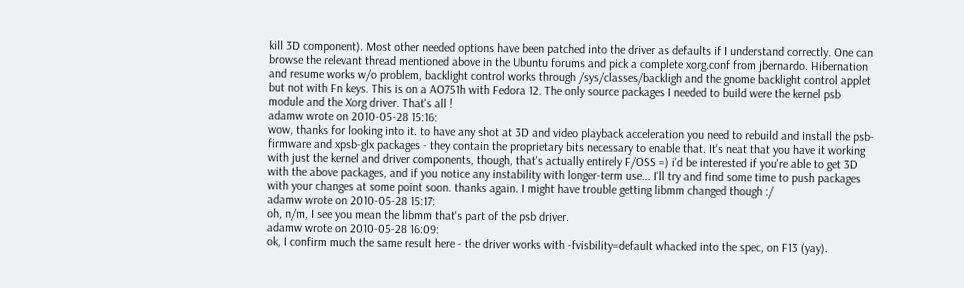kill 3D component). Most other needed options have been patched into the driver as defaults if I understand correctly. One can browse the relevant thread mentioned above in the Ubuntu forums and pick a complete xorg.conf from jbernardo. Hibernation and resume works w/o problem, backlight control works through /sys/classes/backligh and the gnome backlight control applet but not with Fn keys. This is on a AO751h with Fedora 12. The only source packages I needed to build were the kernel psb module and the Xorg driver. That's all !
adamw wrote on 2010-05-28 15:16:
wow, thanks for looking into it. to have any shot at 3D and video playback acceleration you need to rebuild and install the psb-firmware and xpsb-glx packages - they contain the proprietary bits necessary to enable that. It's neat that you have it working with just the kernel and driver components, though, that's actually entirely F/OSS =) i'd be interested if you're able to get 3D with the above packages, and if you notice any instability with longer-term use... I'll try and find some time to push packages with your changes at some point soon. thanks again. I might have trouble getting libmm changed though :/
adamw wrote on 2010-05-28 15:17:
oh, n/m, I see you mean the libmm that's part of the psb driver.
adamw wrote on 2010-05-28 16:09:
ok, I confirm much the same result here - the driver works with -fvisbility=default whacked into the spec, on F13 (yay).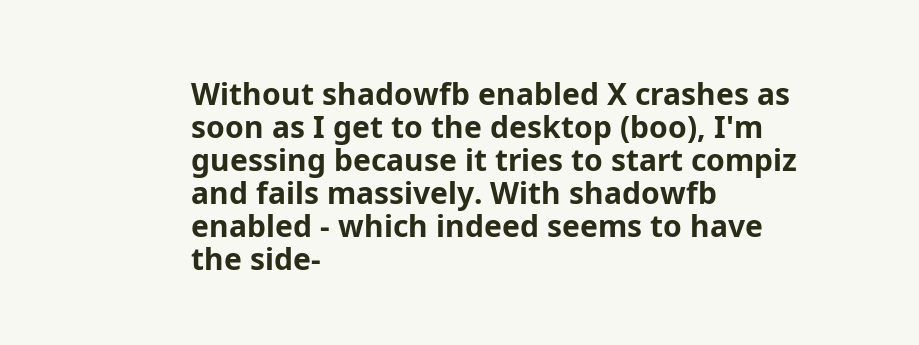Without shadowfb enabled X crashes as soon as I get to the desktop (boo), I'm guessing because it tries to start compiz and fails massively. With shadowfb enabled - which indeed seems to have the side-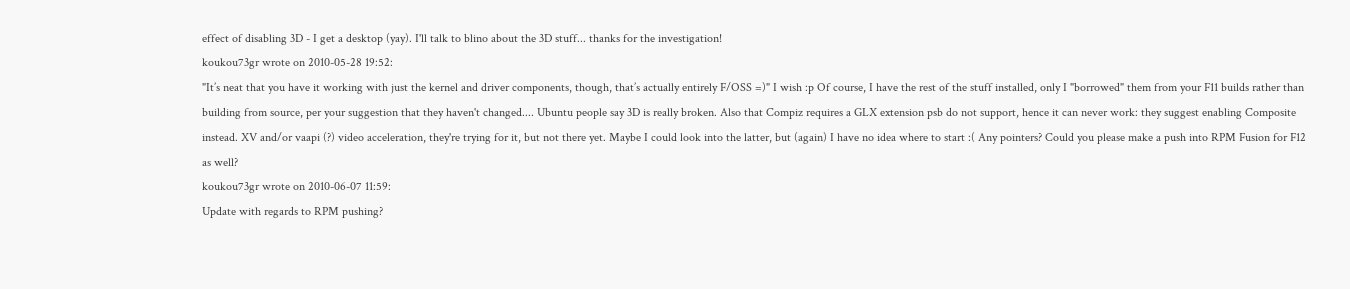effect of disabling 3D - I get a desktop (yay). I'll talk to blino about the 3D stuff... thanks for the investigation!
koukou73gr wrote on 2010-05-28 19:52:
"It’s neat that you have it working with just the kernel and driver components, though, that’s actually entirely F/OSS =)" I wish :p Of course, I have the rest of the stuff installed, only I "borrowed" them from your F11 builds rather than building from source, per your suggestion that they haven't changed.... Ubuntu people say 3D is really broken. Also that Compiz requires a GLX extension psb do not support, hence it can never work: they suggest enabling Composite instead. XV and/or vaapi (?) video acceleration, they're trying for it, but not there yet. Maybe I could look into the latter, but (again) I have no idea where to start :( Any pointers? Could you please make a push into RPM Fusion for F12 as well?
koukou73gr wrote on 2010-06-07 11:59:
Update with regards to RPM pushing?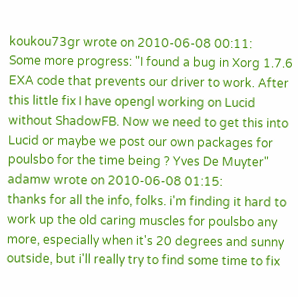koukou73gr wrote on 2010-06-08 00:11:
Some more progress: "I found a bug in Xorg 1.7.6 EXA code that prevents our driver to work. After this little fix I have opengl working on Lucid without ShadowFB. Now we need to get this into Lucid or maybe we post our own packages for poulsbo for the time being ? Yves De Muyter"
adamw wrote on 2010-06-08 01:15:
thanks for all the info, folks. i'm finding it hard to work up the old caring muscles for poulsbo any more, especially when it's 20 degrees and sunny outside, but i'll really try to find some time to fix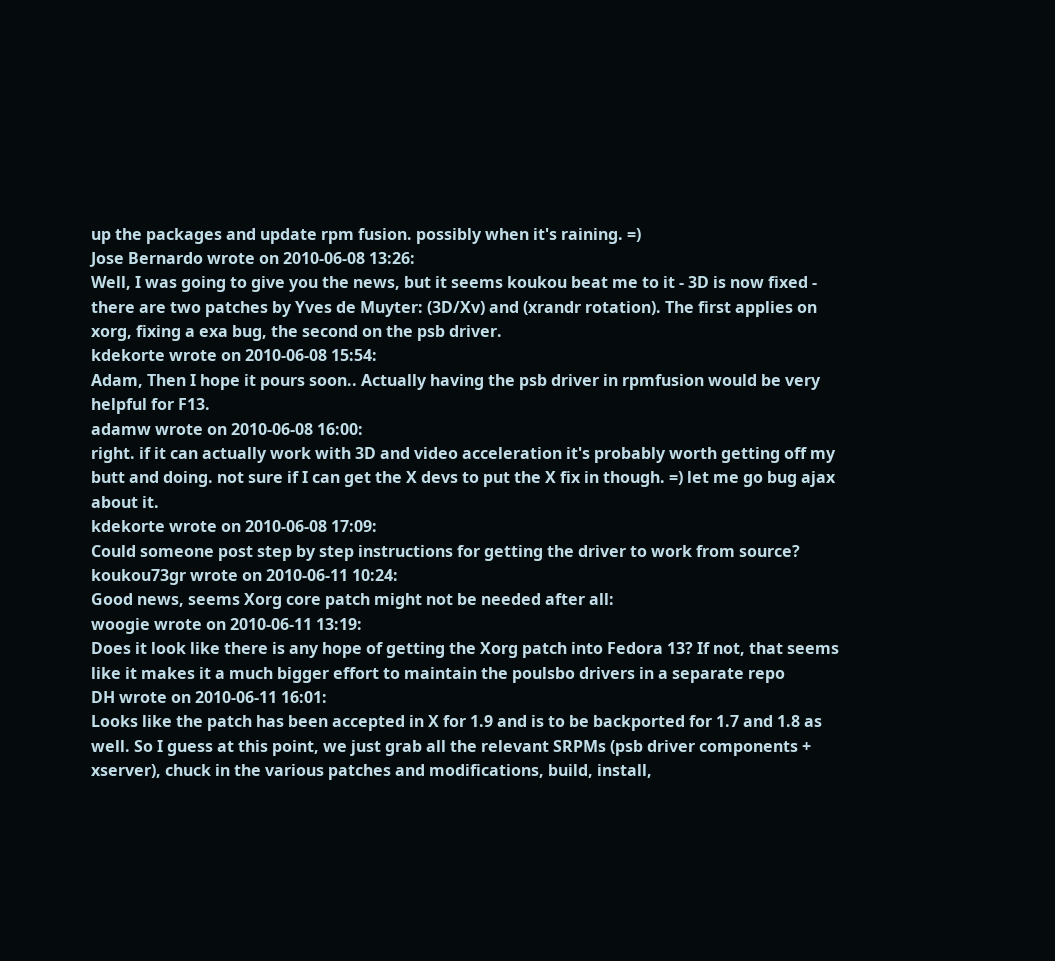up the packages and update rpm fusion. possibly when it's raining. =)
Jose Bernardo wrote on 2010-06-08 13:26:
Well, I was going to give you the news, but it seems koukou beat me to it - 3D is now fixed - there are two patches by Yves de Muyter: (3D/Xv) and (xrandr rotation). The first applies on xorg, fixing a exa bug, the second on the psb driver.
kdekorte wrote on 2010-06-08 15:54:
Adam, Then I hope it pours soon.. Actually having the psb driver in rpmfusion would be very helpful for F13.
adamw wrote on 2010-06-08 16:00:
right. if it can actually work with 3D and video acceleration it's probably worth getting off my butt and doing. not sure if I can get the X devs to put the X fix in though. =) let me go bug ajax about it.
kdekorte wrote on 2010-06-08 17:09:
Could someone post step by step instructions for getting the driver to work from source?
koukou73gr wrote on 2010-06-11 10:24:
Good news, seems Xorg core patch might not be needed after all:
woogie wrote on 2010-06-11 13:19:
Does it look like there is any hope of getting the Xorg patch into Fedora 13? If not, that seems like it makes it a much bigger effort to maintain the poulsbo drivers in a separate repo
DH wrote on 2010-06-11 16:01:
Looks like the patch has been accepted in X for 1.9 and is to be backported for 1.7 and 1.8 as well. So I guess at this point, we just grab all the relevant SRPMs (psb driver components + xserver), chuck in the various patches and modifications, build, install,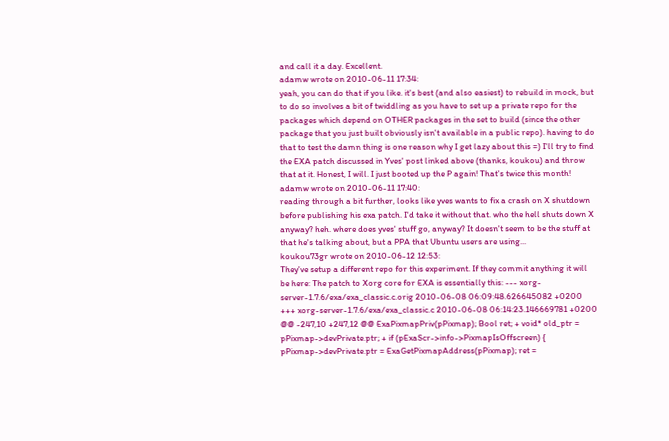and call it a day. Excellent.
adamw wrote on 2010-06-11 17:34:
yeah, you can do that if you like. it's best (and also easiest) to rebuild in mock, but to do so involves a bit of twiddling as you have to set up a private repo for the packages which depend on OTHER packages in the set to build (since the other package that you just built obviously isn't available in a public repo). having to do that to test the damn thing is one reason why I get lazy about this =) I'll try to find the EXA patch discussed in Yves' post linked above (thanks, koukou) and throw that at it. Honest, I will. I just booted up the P again! That's twice this month!
adamw wrote on 2010-06-11 17:40:
reading through a bit further, looks like yves wants to fix a crash on X shutdown before publishing his exa patch. I'd take it without that. who the hell shuts down X anyway? heh. where does yves' stuff go, anyway? It doesn't seem to be the stuff at that he's talking about, but a PPA that Ubuntu users are using...
koukou73gr wrote on 2010-06-12 12:53:
They've setup a different repo for this experiment. If they commit anything it will be here: The patch to Xorg core for EXA is essentially this: --- xorg-server-1.7.6/exa/exa_classic.c.orig 2010-06-08 06:09:48.626645082 +0200 +++ xorg-server-1.7.6/exa/exa_classic.c 2010-06-08 06:14:23.146669781 +0200 @@ -247,10 +247,12 @@ ExaPixmapPriv(pPixmap); Bool ret; + void* old_ptr = pPixmap->devPrivate.ptr; + if (pExaScr->info->PixmapIsOffscreen) { pPixmap->devPrivate.ptr = ExaGetPixmapAddress(pPixmap); ret =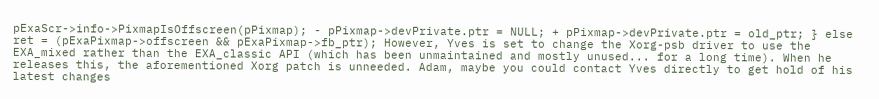pExaScr->info->PixmapIsOffscreen(pPixmap); - pPixmap->devPrivate.ptr = NULL; + pPixmap->devPrivate.ptr = old_ptr; } else ret = (pExaPixmap->offscreen && pExaPixmap->fb_ptr); However, Yves is set to change the Xorg-psb driver to use the EXA_mixed rather than the EXA_classic API (which has been unmaintained and mostly unused... for a long time). When he releases this, the aforementioned Xorg patch is unneeded. Adam, maybe you could contact Yves directly to get hold of his latest changes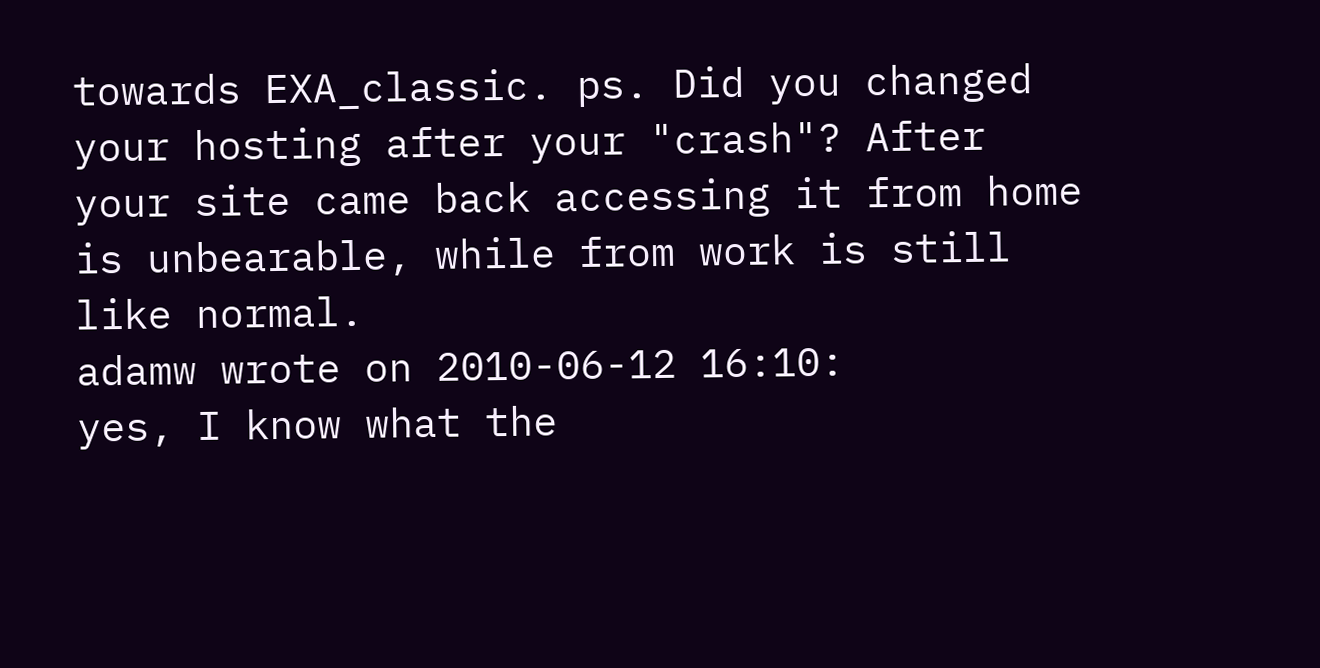towards EXA_classic. ps. Did you changed your hosting after your "crash"? After your site came back accessing it from home is unbearable, while from work is still like normal.
adamw wrote on 2010-06-12 16:10:
yes, I know what the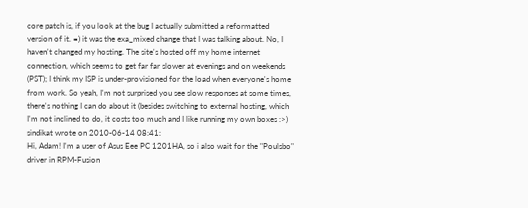core patch is, if you look at the bug I actually submitted a reformatted version of it. =) it was the exa_mixed change that I was talking about. No, I haven't changed my hosting. The site's hosted off my home internet connection, which seems to get far far slower at evenings and on weekends (PST); I think my ISP is under-provisioned for the load when everyone's home from work. So yeah, I'm not surprised you see slow responses at some times, there's nothing I can do about it (besides switching to external hosting, which I'm not inclined to do, it costs too much and I like running my own boxes :>)
sindikat wrote on 2010-06-14 08:41:
Hi, Adam! I'm a user of Asus Eee PC 1201HA, so i also wait for the "Poulsbo" driver in RPM-Fusion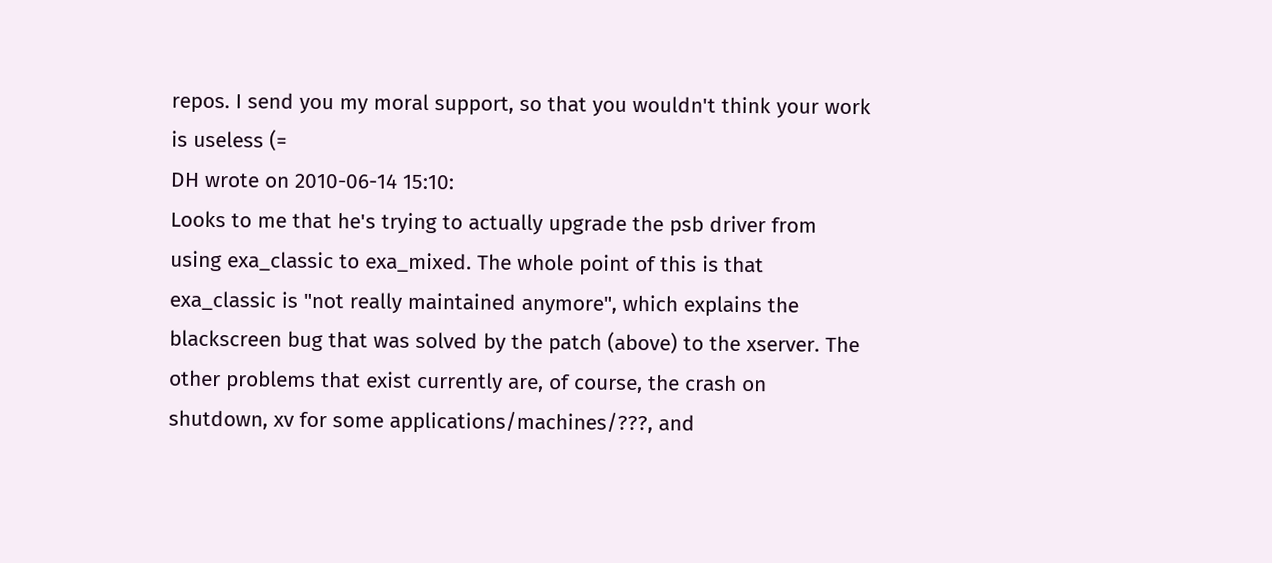repos. I send you my moral support, so that you wouldn't think your work is useless (=
DH wrote on 2010-06-14 15:10:
Looks to me that he's trying to actually upgrade the psb driver from using exa_classic to exa_mixed. The whole point of this is that exa_classic is "not really maintained anymore", which explains the blackscreen bug that was solved by the patch (above) to the xserver. The other problems that exist currently are, of course, the crash on shutdown, xv for some applications/machines/???, and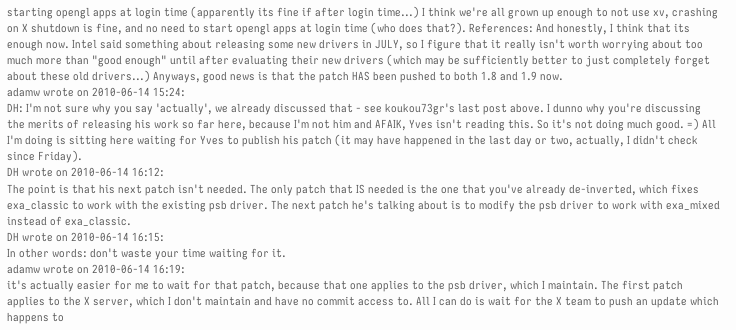starting opengl apps at login time (apparently its fine if after login time...) I think we're all grown up enough to not use xv, crashing on X shutdown is fine, and no need to start opengl apps at login time (who does that?). References: And honestly, I think that its enough now. Intel said something about releasing some new drivers in JULY, so I figure that it really isn't worth worrying about too much more than "good enough" until after evaluating their new drivers (which may be sufficiently better to just completely forget about these old drivers...) Anyways, good news is that the patch HAS been pushed to both 1.8 and 1.9 now.
adamw wrote on 2010-06-14 15:24:
DH: I'm not sure why you say 'actually', we already discussed that - see koukou73gr's last post above. I dunno why you're discussing the merits of releasing his work so far here, because I'm not him and AFAIK, Yves isn't reading this. So it's not doing much good. =) All I'm doing is sitting here waiting for Yves to publish his patch (it may have happened in the last day or two, actually, I didn't check since Friday).
DH wrote on 2010-06-14 16:12:
The point is that his next patch isn't needed. The only patch that IS needed is the one that you've already de-inverted, which fixes exa_classic to work with the existing psb driver. The next patch he's talking about is to modify the psb driver to work with exa_mixed instead of exa_classic.
DH wrote on 2010-06-14 16:15:
In other words: don't waste your time waiting for it.
adamw wrote on 2010-06-14 16:19:
it's actually easier for me to wait for that patch, because that one applies to the psb driver, which I maintain. The first patch applies to the X server, which I don't maintain and have no commit access to. All I can do is wait for the X team to push an update which happens to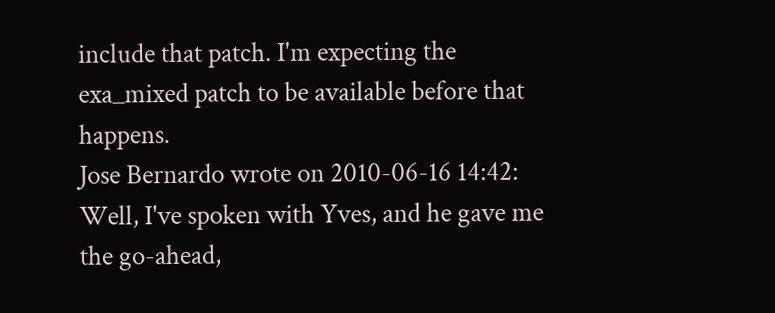include that patch. I'm expecting the exa_mixed patch to be available before that happens.
Jose Bernardo wrote on 2010-06-16 14:42:
Well, I've spoken with Yves, and he gave me the go-ahead,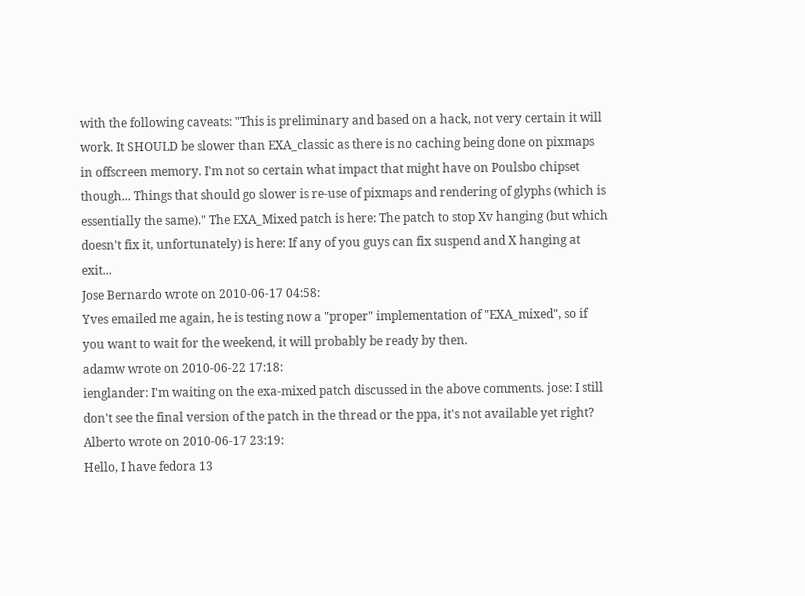with the following caveats: "This is preliminary and based on a hack, not very certain it will work. It SHOULD be slower than EXA_classic as there is no caching being done on pixmaps in offscreen memory. I'm not so certain what impact that might have on Poulsbo chipset though... Things that should go slower is re-use of pixmaps and rendering of glyphs (which is essentially the same)." The EXA_Mixed patch is here: The patch to stop Xv hanging (but which doesn't fix it, unfortunately) is here: If any of you guys can fix suspend and X hanging at exit...
Jose Bernardo wrote on 2010-06-17 04:58:
Yves emailed me again, he is testing now a "proper" implementation of "EXA_mixed", so if you want to wait for the weekend, it will probably be ready by then.
adamw wrote on 2010-06-22 17:18:
ienglander: I'm waiting on the exa-mixed patch discussed in the above comments. jose: I still don't see the final version of the patch in the thread or the ppa, it's not available yet right?
Alberto wrote on 2010-06-17 23:19:
Hello, I have fedora 13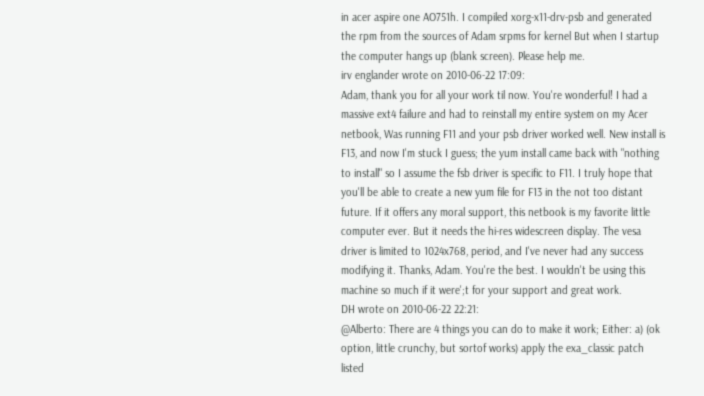in acer aspire one AO751h. I compiled xorg-x11-drv-psb and generated the rpm from the sources of Adam srpms for kernel But when I startup the computer hangs up (blank screen). Please help me.
irv englander wrote on 2010-06-22 17:09:
Adam, thank you for all your work til now. You're wonderful! I had a massive ext4 failure and had to reinstall my entire system on my Acer netbook, Was running F11 and your psb driver worked well. New install is F13, and now I'm stuck I guess; the yum install came back with "nothing to install" so I assume the fsb driver is specific to F11. I truly hope that you'll be able to create a new yum file for F13 in the not too distant future. If it offers any moral support, this netbook is my favorite little computer ever. But it needs the hi-res widescreen display. The vesa driver is limited to 1024x768, period, and I've never had any success modifying it. Thanks, Adam. You're the best. I wouldn't be using this machine so much if it were';t for your support and great work.
DH wrote on 2010-06-22 22:21:
@Alberto: There are 4 things you can do to make it work; Either: a) (ok option, little crunchy, but sortof works) apply the exa_classic patch listed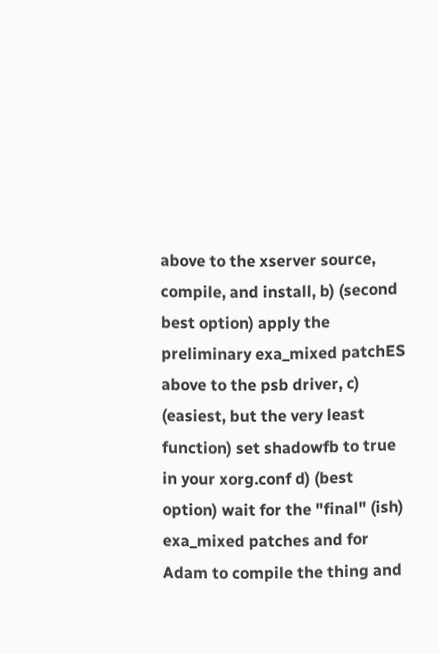above to the xserver source, compile, and install, b) (second best option) apply the preliminary exa_mixed patchES above to the psb driver, c) (easiest, but the very least function) set shadowfb to true in your xorg.conf d) (best option) wait for the "final" (ish) exa_mixed patches and for Adam to compile the thing and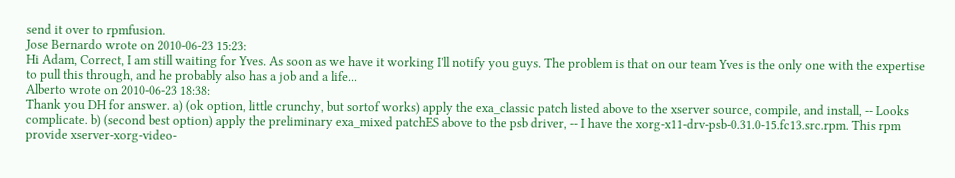send it over to rpmfusion.
Jose Bernardo wrote on 2010-06-23 15:23:
Hi Adam, Correct, I am still waiting for Yves. As soon as we have it working I'll notify you guys. The problem is that on our team Yves is the only one with the expertise to pull this through, and he probably also has a job and a life...
Alberto wrote on 2010-06-23 18:38:
Thank you DH for answer. a) (ok option, little crunchy, but sortof works) apply the exa_classic patch listed above to the xserver source, compile, and install, -- Looks complicate. b) (second best option) apply the preliminary exa_mixed patchES above to the psb driver, -- I have the xorg-x11-drv-psb-0.31.0-15.fc13.src.rpm. This rpm provide xserver-xorg-video-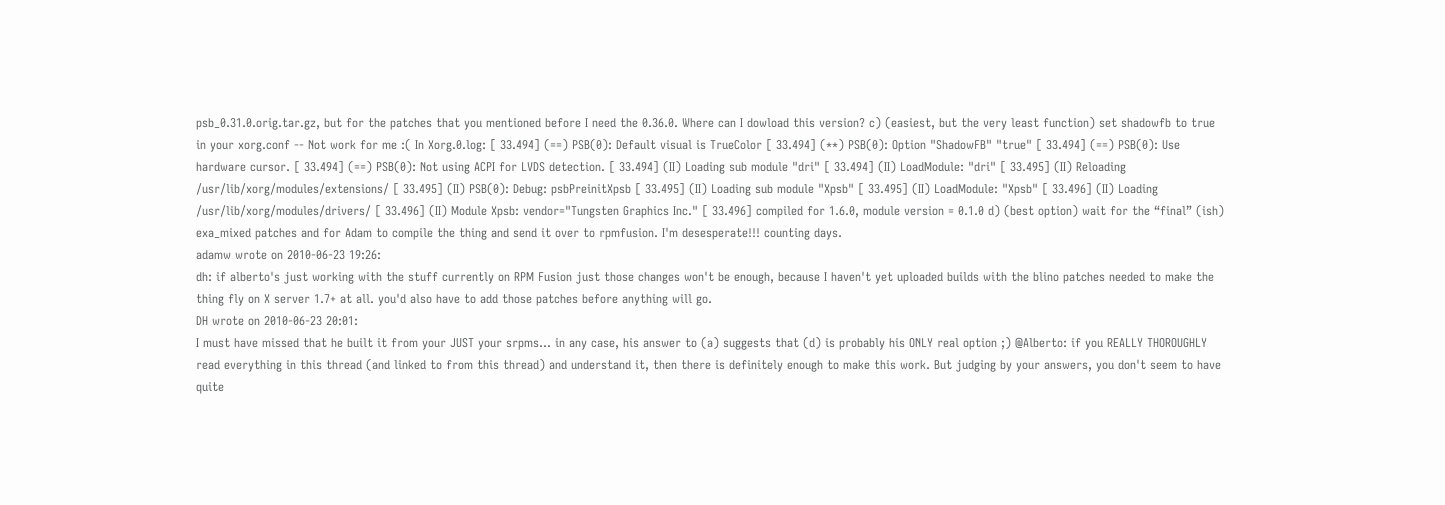psb_0.31.0.orig.tar.gz, but for the patches that you mentioned before I need the 0.36.0. Where can I dowload this version? c) (easiest, but the very least function) set shadowfb to true in your xorg.conf -- Not work for me :( In Xorg.0.log: [ 33.494] (==) PSB(0): Default visual is TrueColor [ 33.494] (**) PSB(0): Option "ShadowFB" "true" [ 33.494] (==) PSB(0): Use hardware cursor. [ 33.494] (==) PSB(0): Not using ACPI for LVDS detection. [ 33.494] (II) Loading sub module "dri" [ 33.494] (II) LoadModule: "dri" [ 33.495] (II) Reloading /usr/lib/xorg/modules/extensions/ [ 33.495] (II) PSB(0): Debug: psbPreinitXpsb [ 33.495] (II) Loading sub module "Xpsb" [ 33.495] (II) LoadModule: "Xpsb" [ 33.496] (II) Loading /usr/lib/xorg/modules/drivers/ [ 33.496] (II) Module Xpsb: vendor="Tungsten Graphics Inc." [ 33.496] compiled for 1.6.0, module version = 0.1.0 d) (best option) wait for the “final” (ish) exa_mixed patches and for Adam to compile the thing and send it over to rpmfusion. I'm desesperate!!! counting days.
adamw wrote on 2010-06-23 19:26:
dh: if alberto's just working with the stuff currently on RPM Fusion just those changes won't be enough, because I haven't yet uploaded builds with the blino patches needed to make the thing fly on X server 1.7+ at all. you'd also have to add those patches before anything will go.
DH wrote on 2010-06-23 20:01:
I must have missed that he built it from your JUST your srpms... in any case, his answer to (a) suggests that (d) is probably his ONLY real option ;) @Alberto: if you REALLY THOROUGHLY read everything in this thread (and linked to from this thread) and understand it, then there is definitely enough to make this work. But judging by your answers, you don't seem to have quite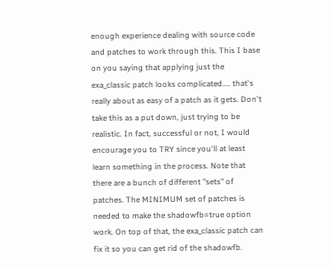enough experience dealing with source code and patches to work through this. This I base on you saying that applying just the exa_classic patch looks complicated.... that's really about as easy of a patch as it gets. Don't take this as a put down, just trying to be realistic. In fact, successful or not, I would encourage you to TRY since you'll at least learn something in the process. Note that there are a bunch of different "sets" of patches. The MINIMUM set of patches is needed to make the shadowfb=true option work. On top of that, the exa_classic patch can fix it so you can get rid of the shadowfb.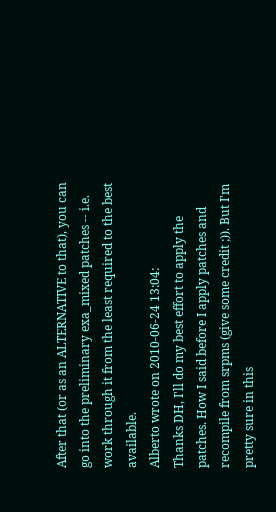After that (or as an ALTERNATIVE to that), you can go into the preliminary exa_mixed patches -- i.e. work through it from the least required to the best available.
Alberto wrote on 2010-06-24 13:04:
Thanks DH, I'll do my best effort to apply the patches. How I said before I apply patches and recompile from srpms (give some credit ;)). But I'm pretty sure in this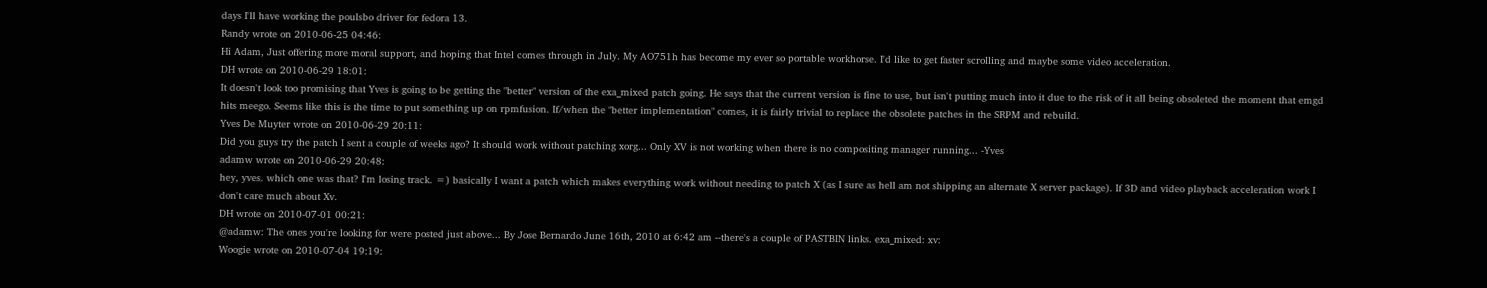days I'll have working the poulsbo driver for fedora 13.
Randy wrote on 2010-06-25 04:46:
Hi Adam, Just offering more moral support, and hoping that Intel comes through in July. My AO751h has become my ever so portable workhorse. I'd like to get faster scrolling and maybe some video acceleration.
DH wrote on 2010-06-29 18:01:
It doesn't look too promising that Yves is going to be getting the "better" version of the exa_mixed patch going. He says that the current version is fine to use, but isn't putting much into it due to the risk of it all being obsoleted the moment that emgd hits meego. Seems like this is the time to put something up on rpmfusion. If/when the "better implementation" comes, it is fairly trivial to replace the obsolete patches in the SRPM and rebuild.
Yves De Muyter wrote on 2010-06-29 20:11:
Did you guys try the patch I sent a couple of weeks ago? It should work without patching xorg... Only XV is not working when there is no compositing manager running... -Yves
adamw wrote on 2010-06-29 20:48:
hey, yves. which one was that? I'm losing track. =) basically I want a patch which makes everything work without needing to patch X (as I sure as hell am not shipping an alternate X server package). If 3D and video playback acceleration work I don't care much about Xv.
DH wrote on 2010-07-01 00:21:
@adamw: The ones you're looking for were posted just above... By Jose Bernardo June 16th, 2010 at 6:42 am --there's a couple of PASTBIN links. exa_mixed: xv:
Woogie wrote on 2010-07-04 19:19: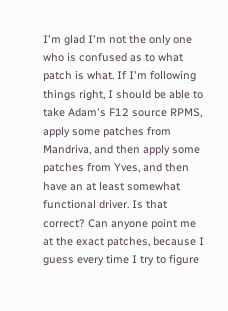I'm glad I'm not the only one who is confused as to what patch is what. If I'm following things right, I should be able to take Adam's F12 source RPMS, apply some patches from Mandriva, and then apply some patches from Yves, and then have an at least somewhat functional driver. Is that correct? Can anyone point me at the exact patches, because I guess every time I try to figure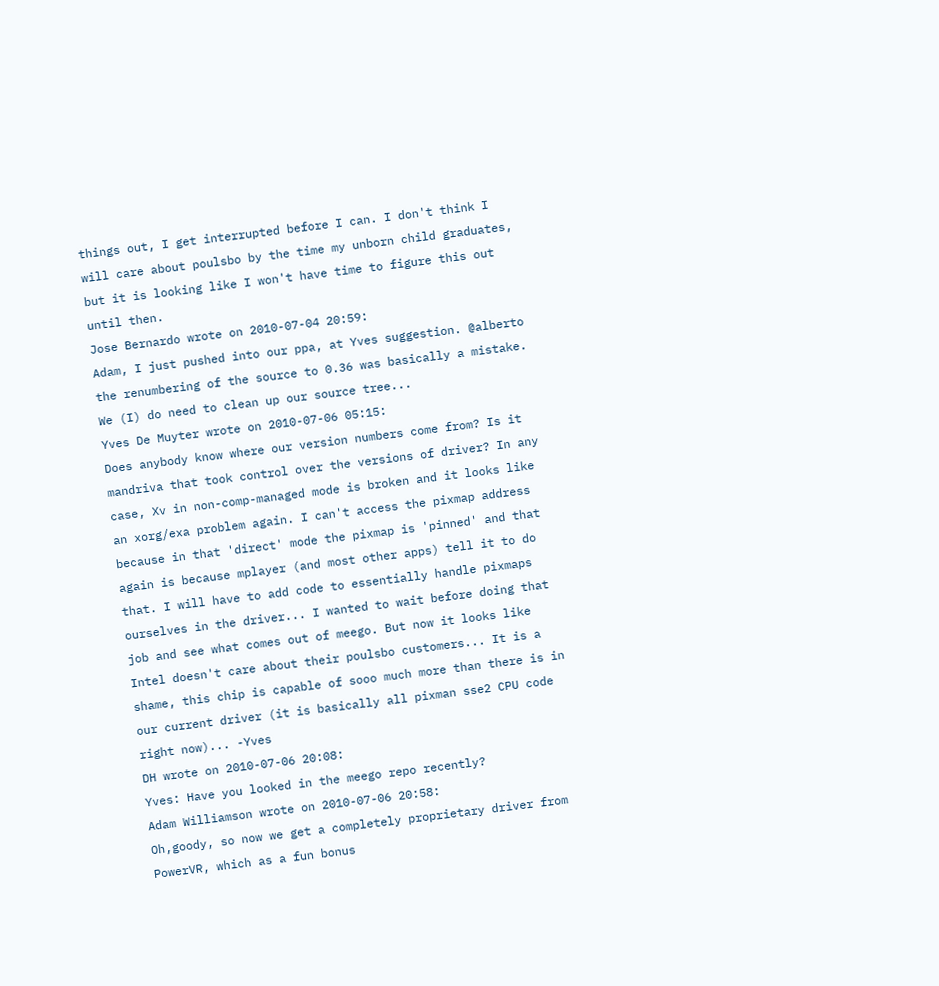things out, I get interrupted before I can. I don't think I will care about poulsbo by the time my unborn child graduates, but it is looking like I won't have time to figure this out until then.
Jose Bernardo wrote on 2010-07-04 20:59:
Adam, I just pushed into our ppa, at Yves suggestion. @alberto the renumbering of the source to 0.36 was basically a mistake. We (I) do need to clean up our source tree...
Yves De Muyter wrote on 2010-07-06 05:15:
Does anybody know where our version numbers come from? Is it mandriva that took control over the versions of driver? In any case, Xv in non-comp-managed mode is broken and it looks like an xorg/exa problem again. I can't access the pixmap address because in that 'direct' mode the pixmap is 'pinned' and that again is because mplayer (and most other apps) tell it to do that. I will have to add code to essentially handle pixmaps ourselves in the driver... I wanted to wait before doing that job and see what comes out of meego. But now it looks like Intel doesn't care about their poulsbo customers... It is a shame, this chip is capable of sooo much more than there is in our current driver (it is basically all pixman sse2 CPU code right now)... -Yves
DH wrote on 2010-07-06 20:08:
Yves: Have you looked in the meego repo recently?
Adam Williamson wrote on 2010-07-06 20:58:
Oh,goody, so now we get a completely proprietary driver from PowerVR, which as a fun bonus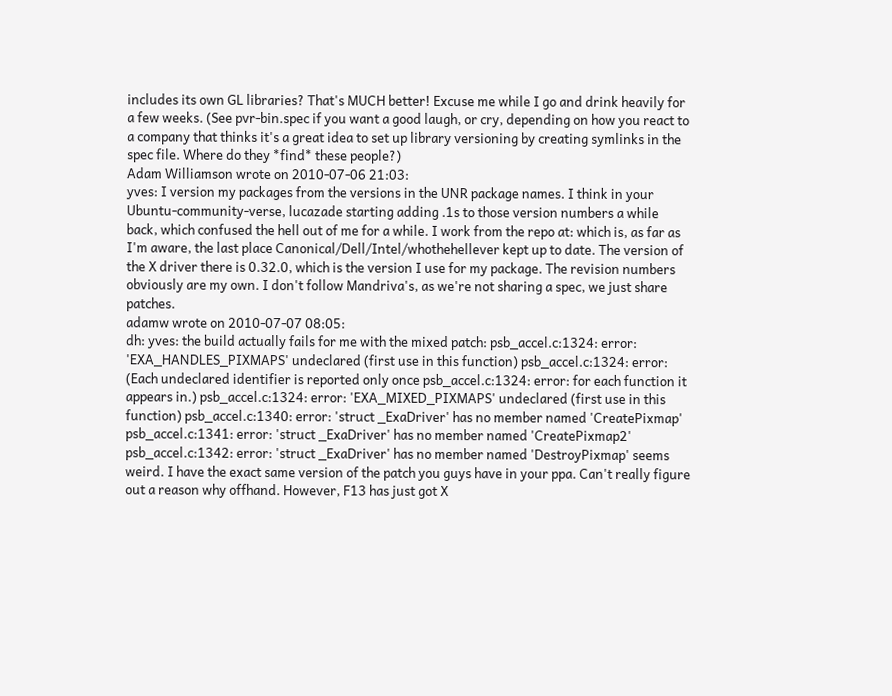includes its own GL libraries? That's MUCH better! Excuse me while I go and drink heavily for a few weeks. (See pvr-bin.spec if you want a good laugh, or cry, depending on how you react to a company that thinks it's a great idea to set up library versioning by creating symlinks in the spec file. Where do they *find* these people?)
Adam Williamson wrote on 2010-07-06 21:03:
yves: I version my packages from the versions in the UNR package names. I think in your Ubuntu-community-verse, lucazade starting adding .1s to those version numbers a while back, which confused the hell out of me for a while. I work from the repo at: which is, as far as I'm aware, the last place Canonical/Dell/Intel/whothehellever kept up to date. The version of the X driver there is 0.32.0, which is the version I use for my package. The revision numbers obviously are my own. I don't follow Mandriva's, as we're not sharing a spec, we just share patches.
adamw wrote on 2010-07-07 08:05:
dh: yves: the build actually fails for me with the mixed patch: psb_accel.c:1324: error: 'EXA_HANDLES_PIXMAPS' undeclared (first use in this function) psb_accel.c:1324: error: (Each undeclared identifier is reported only once psb_accel.c:1324: error: for each function it appears in.) psb_accel.c:1324: error: 'EXA_MIXED_PIXMAPS' undeclared (first use in this function) psb_accel.c:1340: error: 'struct _ExaDriver' has no member named 'CreatePixmap' psb_accel.c:1341: error: 'struct _ExaDriver' has no member named 'CreatePixmap2' psb_accel.c:1342: error: 'struct _ExaDriver' has no member named 'DestroyPixmap' seems weird. I have the exact same version of the patch you guys have in your ppa. Can't really figure out a reason why offhand. However, F13 has just got X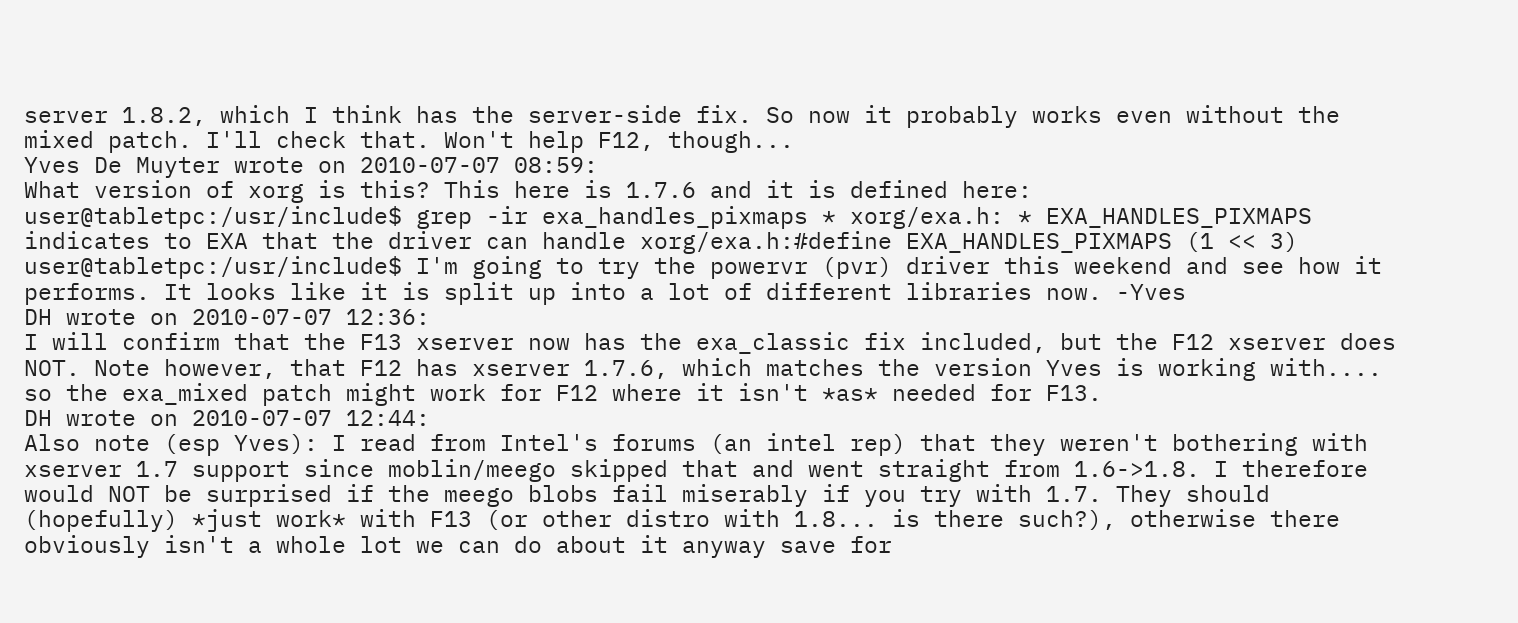server 1.8.2, which I think has the server-side fix. So now it probably works even without the mixed patch. I'll check that. Won't help F12, though...
Yves De Muyter wrote on 2010-07-07 08:59:
What version of xorg is this? This here is 1.7.6 and it is defined here: user@tabletpc:/usr/include$ grep -ir exa_handles_pixmaps * xorg/exa.h: * EXA_HANDLES_PIXMAPS indicates to EXA that the driver can handle xorg/exa.h:#define EXA_HANDLES_PIXMAPS (1 << 3) user@tabletpc:/usr/include$ I'm going to try the powervr (pvr) driver this weekend and see how it performs. It looks like it is split up into a lot of different libraries now. -Yves
DH wrote on 2010-07-07 12:36:
I will confirm that the F13 xserver now has the exa_classic fix included, but the F12 xserver does NOT. Note however, that F12 has xserver 1.7.6, which matches the version Yves is working with.... so the exa_mixed patch might work for F12 where it isn't *as* needed for F13.
DH wrote on 2010-07-07 12:44:
Also note (esp Yves): I read from Intel's forums (an intel rep) that they weren't bothering with xserver 1.7 support since moblin/meego skipped that and went straight from 1.6->1.8. I therefore would NOT be surprised if the meego blobs fail miserably if you try with 1.7. They should (hopefully) *just work* with F13 (or other distro with 1.8... is there such?), otherwise there obviously isn't a whole lot we can do about it anyway save for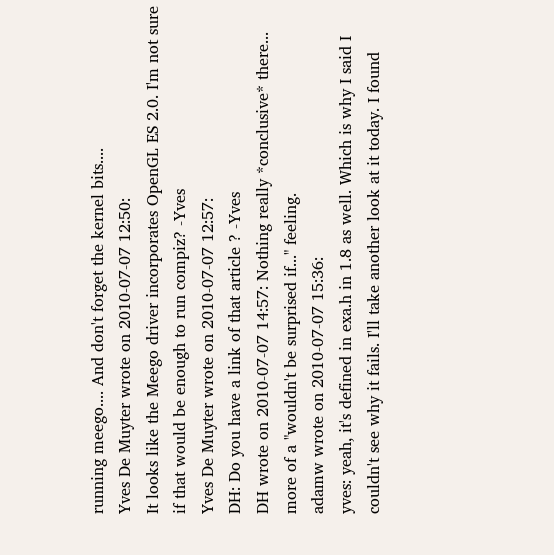running meego.... And don't forget the kernel bits....
Yves De Muyter wrote on 2010-07-07 12:50:
It looks like the Meego driver incorporates OpenGL ES 2.0. I'm not sure if that would be enough to run compiz? -Yves
Yves De Muyter wrote on 2010-07-07 12:57:
DH: Do you have a link of that article ? -Yves
DH wrote on 2010-07-07 14:57: Nothing really *conclusive* there... more of a "wouldn't be surprised if..." feeling.
adamw wrote on 2010-07-07 15:36:
yves: yeah, it's defined in exa.h in 1.8 as well. Which is why I said I couldn't see why it fails. I'll take another look at it today. I found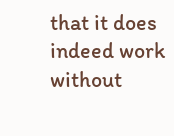that it does indeed work without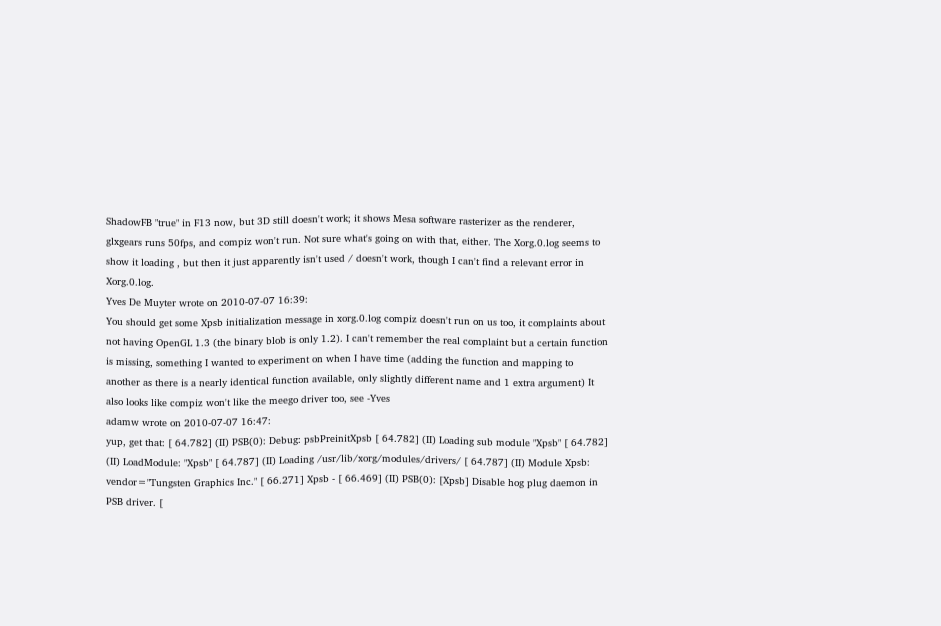ShadowFB "true" in F13 now, but 3D still doesn't work; it shows Mesa software rasterizer as the renderer, glxgears runs 50fps, and compiz won't run. Not sure what's going on with that, either. The Xorg.0.log seems to show it loading , but then it just apparently isn't used / doesn't work, though I can't find a relevant error in Xorg.0.log.
Yves De Muyter wrote on 2010-07-07 16:39:
You should get some Xpsb initialization message in xorg.0.log compiz doesn't run on us too, it complaints about not having OpenGL 1.3 (the binary blob is only 1.2). I can't remember the real complaint but a certain function is missing, something I wanted to experiment on when I have time (adding the function and mapping to another as there is a nearly identical function available, only slightly different name and 1 extra argument) It also looks like compiz won't like the meego driver too, see -Yves
adamw wrote on 2010-07-07 16:47:
yup, get that: [ 64.782] (II) PSB(0): Debug: psbPreinitXpsb [ 64.782] (II) Loading sub module "Xpsb" [ 64.782] (II) LoadModule: "Xpsb" [ 64.787] (II) Loading /usr/lib/xorg/modules/drivers/ [ 64.787] (II) Module Xpsb: vendor="Tungsten Graphics Inc." [ 66.271] Xpsb - [ 66.469] (II) PSB(0): [Xpsb] Disable hog plug daemon in PSB driver. [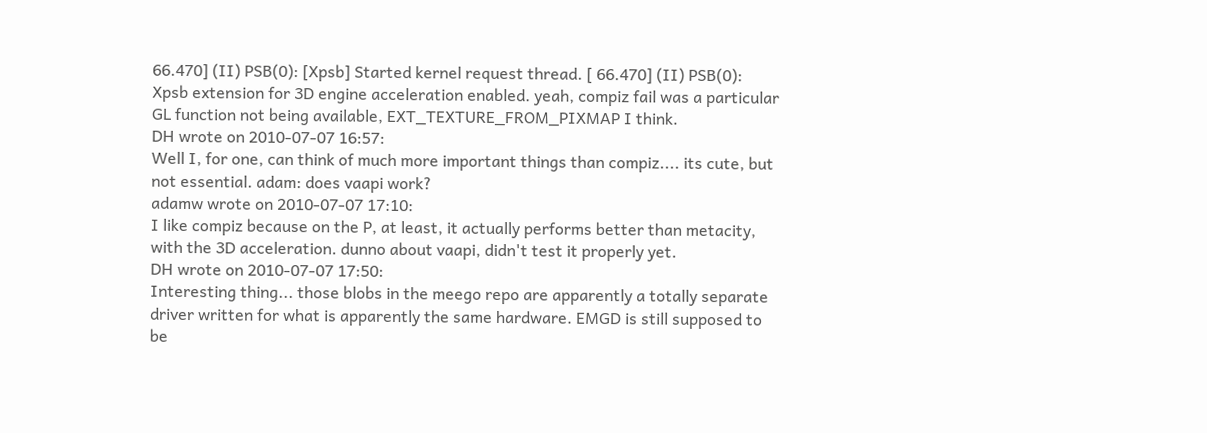66.470] (II) PSB(0): [Xpsb] Started kernel request thread. [ 66.470] (II) PSB(0): Xpsb extension for 3D engine acceleration enabled. yeah, compiz fail was a particular GL function not being available, EXT_TEXTURE_FROM_PIXMAP I think.
DH wrote on 2010-07-07 16:57:
Well I, for one, can think of much more important things than compiz.... its cute, but not essential. adam: does vaapi work?
adamw wrote on 2010-07-07 17:10:
I like compiz because on the P, at least, it actually performs better than metacity, with the 3D acceleration. dunno about vaapi, didn't test it properly yet.
DH wrote on 2010-07-07 17:50:
Interesting thing... those blobs in the meego repo are apparently a totally separate driver written for what is apparently the same hardware. EMGD is still supposed to be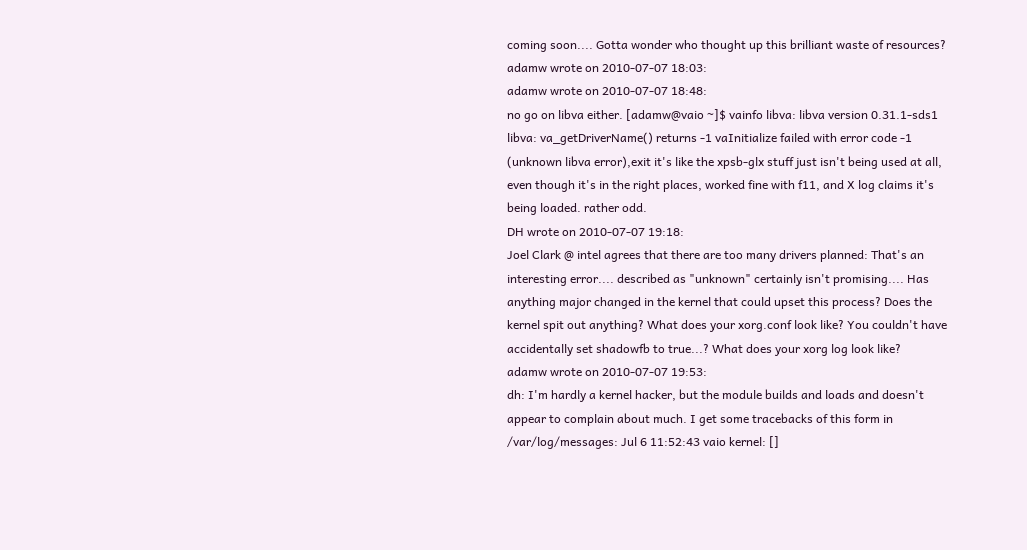coming soon.... Gotta wonder who thought up this brilliant waste of resources?
adamw wrote on 2010-07-07 18:03:
adamw wrote on 2010-07-07 18:48:
no go on libva either. [adamw@vaio ~]$ vainfo libva: libva version 0.31.1-sds1 libva: va_getDriverName() returns -1 vaInitialize failed with error code -1 (unknown libva error),exit it's like the xpsb-glx stuff just isn't being used at all, even though it's in the right places, worked fine with f11, and X log claims it's being loaded. rather odd.
DH wrote on 2010-07-07 19:18:
Joel Clark @ intel agrees that there are too many drivers planned: That's an interesting error.... described as "unknown" certainly isn't promising.... Has anything major changed in the kernel that could upset this process? Does the kernel spit out anything? What does your xorg.conf look like? You couldn't have accidentally set shadowfb to true...? What does your xorg log look like?
adamw wrote on 2010-07-07 19:53:
dh: I'm hardly a kernel hacker, but the module builds and loads and doesn't appear to complain about much. I get some tracebacks of this form in /var/log/messages: Jul 6 11:52:43 vaio kernel: []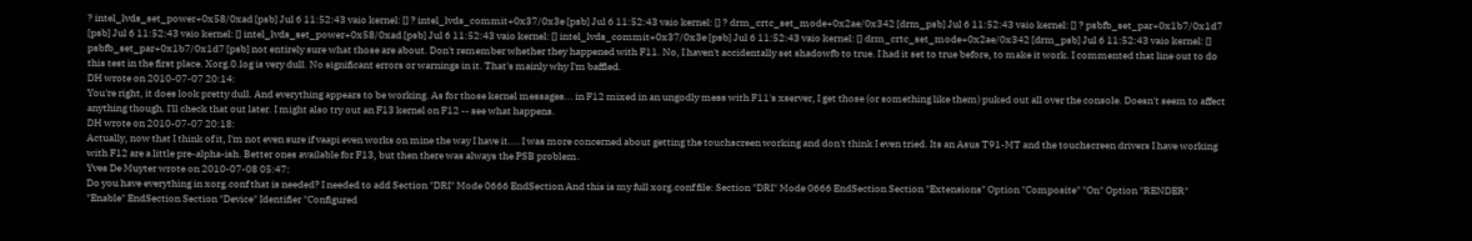? intel_lvds_set_power+0x58/0xad [psb] Jul 6 11:52:43 vaio kernel: [] ? intel_lvds_commit+0x37/0x3e [psb] Jul 6 11:52:43 vaio kernel: [] ? drm_crtc_set_mode+0x2ae/0x342 [drm_psb] Jul 6 11:52:43 vaio kernel: [] ? psbfb_set_par+0x1b7/0x1d7 [psb] Jul 6 11:52:43 vaio kernel: [] intel_lvds_set_power+0x58/0xad [psb] Jul 6 11:52:43 vaio kernel: [] intel_lvds_commit+0x37/0x3e [psb] Jul 6 11:52:43 vaio kernel: [] drm_crtc_set_mode+0x2ae/0x342 [drm_psb] Jul 6 11:52:43 vaio kernel: [] psbfb_set_par+0x1b7/0x1d7 [psb] not entirely sure what those are about. Don't remember whether they happened with F11. No, I haven't accidentally set shadowfb to true. I had it set to true before, to make it work. I commented that line out to do this test in the first place. Xorg.0.log is very dull. No significant errors or warnings in it. That's mainly why I'm baffled.
DH wrote on 2010-07-07 20:14:
You're right, it does look pretty dull. And everything appears to be working. As for those kernel messages... in F12 mixed in an ungodly mess with F11's xserver, I get those (or something like them) puked out all over the console. Doesn't seem to affect anything though. I'll check that out later. I might also try out an F13 kernel on F12 -- see what happens.
DH wrote on 2010-07-07 20:18:
Actually, now that I think of it, I'm not even sure if vaapi even works on mine the way I have it.... I was more concerned about getting the touchscreen working and don't think I even tried. Its an Asus T91-MT and the touchscreen drivers I have working with F12 are a little pre-alpha-ish. Better ones available for F13, but then there was always the PSB problem.
Yves De Muyter wrote on 2010-07-08 05:47:
Do you have everything in xorg.conf that is needed? I needed to add Section "DRI" Mode 0666 EndSection And this is my full xorg.conf file: Section "DRI" Mode 0666 EndSection Section "Extensions" Option "Composite" "On" Option "RENDER" "Enable" EndSection Section "Device" Identifier "Configured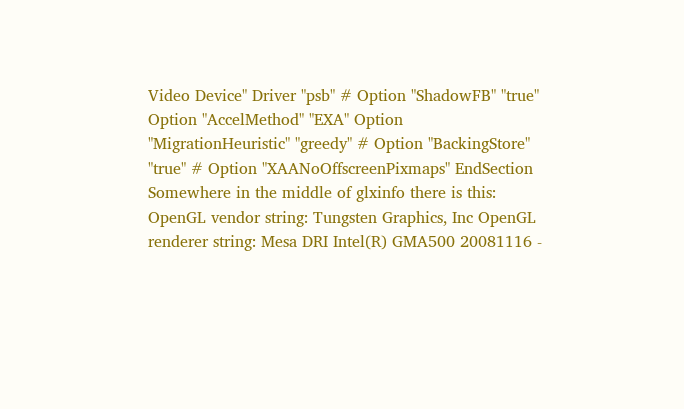Video Device" Driver "psb" # Option "ShadowFB" "true" Option "AccelMethod" "EXA" Option "MigrationHeuristic" "greedy" # Option "BackingStore" "true" # Option "XAANoOffscreenPixmaps" EndSection Somewhere in the middle of glxinfo there is this: OpenGL vendor string: Tungsten Graphics, Inc OpenGL renderer string: Mesa DRI Intel(R) GMA500 20081116 -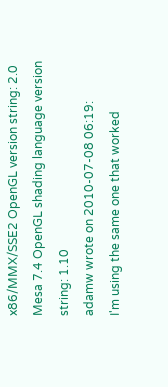x86/MMX/SSE2 OpenGL version string: 2.0 Mesa 7.4 OpenGL shading language version string: 1.10
adamw wrote on 2010-07-08 06:19:
I'm using the same one that worked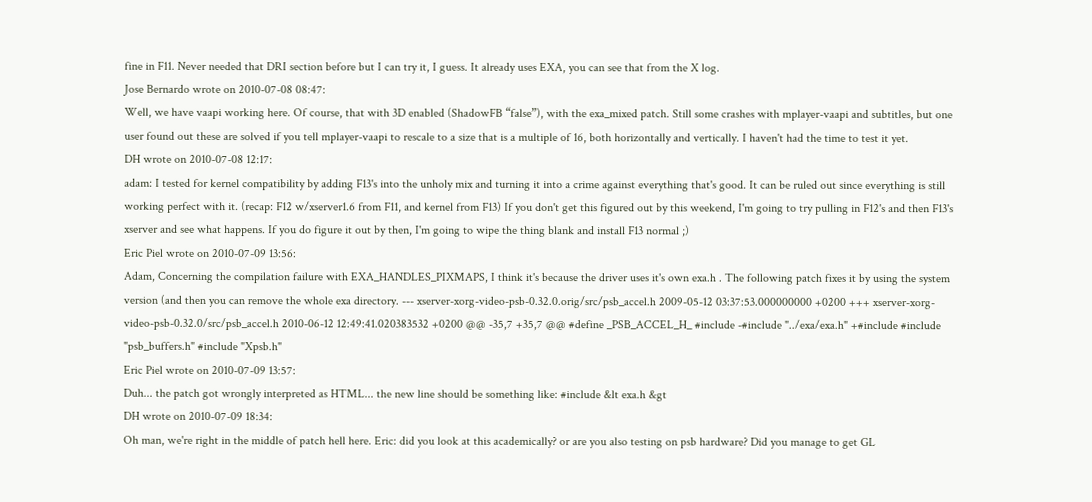fine in F11. Never needed that DRI section before but I can try it, I guess. It already uses EXA, you can see that from the X log.
Jose Bernardo wrote on 2010-07-08 08:47:
Well, we have vaapi working here. Of course, that with 3D enabled (ShadowFB “false”), with the exa_mixed patch. Still some crashes with mplayer-vaapi and subtitles, but one user found out these are solved if you tell mplayer-vaapi to rescale to a size that is a multiple of 16, both horizontally and vertically. I haven't had the time to test it yet.
DH wrote on 2010-07-08 12:17:
adam: I tested for kernel compatibility by adding F13's into the unholy mix and turning it into a crime against everything that's good. It can be ruled out since everything is still working perfect with it. (recap: F12 w/xserver1.6 from F11, and kernel from F13) If you don't get this figured out by this weekend, I'm going to try pulling in F12's and then F13's xserver and see what happens. If you do figure it out by then, I'm going to wipe the thing blank and install F13 normal ;)
Eric Piel wrote on 2010-07-09 13:56:
Adam, Concerning the compilation failure with EXA_HANDLES_PIXMAPS, I think it's because the driver uses it's own exa.h . The following patch fixes it by using the system version (and then you can remove the whole exa directory. --- xserver-xorg-video-psb-0.32.0.orig/src/psb_accel.h 2009-05-12 03:37:53.000000000 +0200 +++ xserver-xorg-video-psb-0.32.0/src/psb_accel.h 2010-06-12 12:49:41.020383532 +0200 @@ -35,7 +35,7 @@ #define _PSB_ACCEL_H_ #include -#include "../exa/exa.h" +#include #include "psb_buffers.h" #include "Xpsb.h"
Eric Piel wrote on 2010-07-09 13:57:
Duh... the patch got wrongly interpreted as HTML... the new line should be something like: #include &lt exa.h &gt
DH wrote on 2010-07-09 18:34:
Oh man, we're right in the middle of patch hell here. Eric: did you look at this academically? or are you also testing on psb hardware? Did you manage to get GL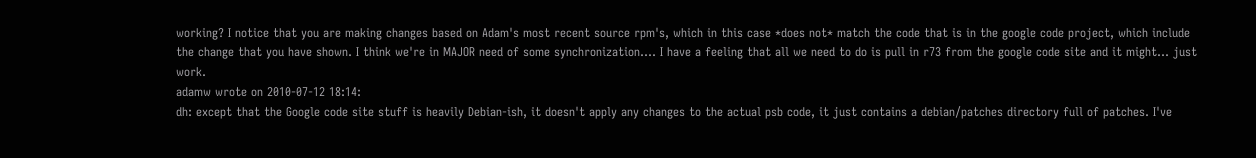working? I notice that you are making changes based on Adam's most recent source rpm's, which in this case *does not* match the code that is in the google code project, which include the change that you have shown. I think we're in MAJOR need of some synchronization.... I have a feeling that all we need to do is pull in r73 from the google code site and it might... just work.
adamw wrote on 2010-07-12 18:14:
dh: except that the Google code site stuff is heavily Debian-ish, it doesn't apply any changes to the actual psb code, it just contains a debian/patches directory full of patches. I've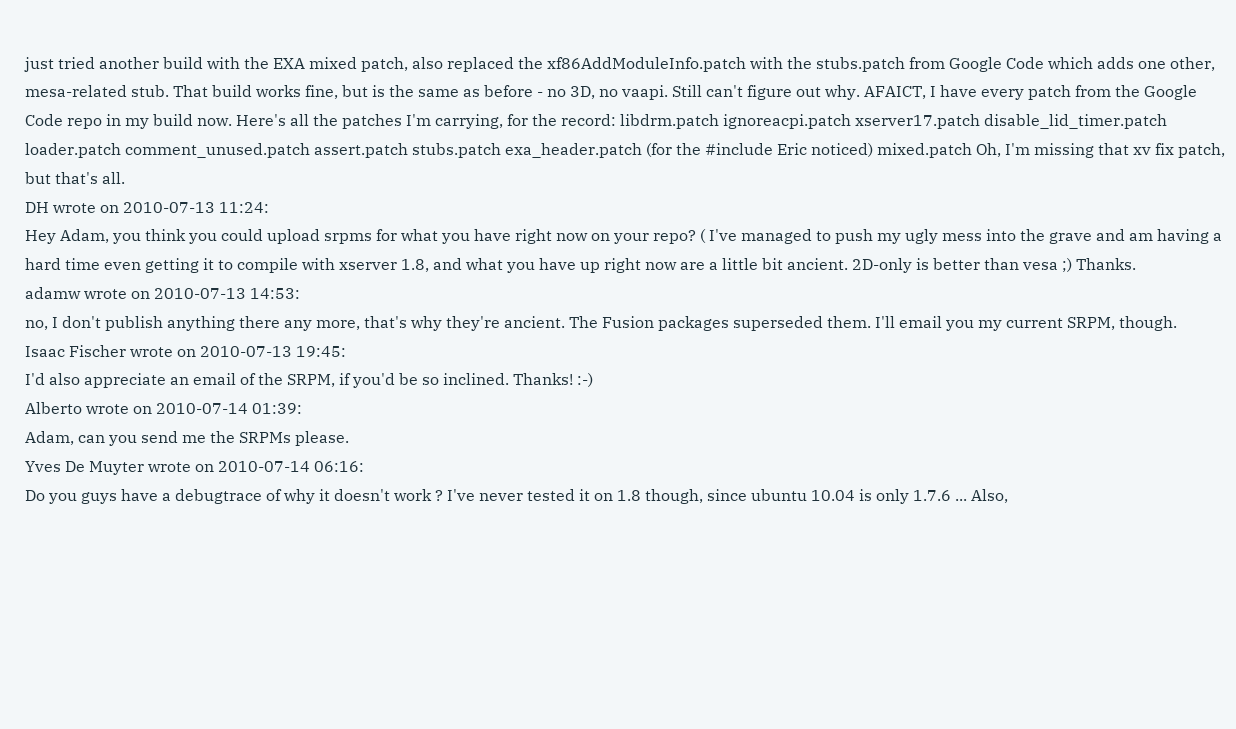just tried another build with the EXA mixed patch, also replaced the xf86AddModuleInfo.patch with the stubs.patch from Google Code which adds one other, mesa-related stub. That build works fine, but is the same as before - no 3D, no vaapi. Still can't figure out why. AFAICT, I have every patch from the Google Code repo in my build now. Here's all the patches I'm carrying, for the record: libdrm.patch ignoreacpi.patch xserver17.patch disable_lid_timer.patch loader.patch comment_unused.patch assert.patch stubs.patch exa_header.patch (for the #include Eric noticed) mixed.patch Oh, I'm missing that xv fix patch, but that's all.
DH wrote on 2010-07-13 11:24:
Hey Adam, you think you could upload srpms for what you have right now on your repo? ( I've managed to push my ugly mess into the grave and am having a hard time even getting it to compile with xserver 1.8, and what you have up right now are a little bit ancient. 2D-only is better than vesa ;) Thanks.
adamw wrote on 2010-07-13 14:53:
no, I don't publish anything there any more, that's why they're ancient. The Fusion packages superseded them. I'll email you my current SRPM, though.
Isaac Fischer wrote on 2010-07-13 19:45:
I'd also appreciate an email of the SRPM, if you'd be so inclined. Thanks! :-)
Alberto wrote on 2010-07-14 01:39:
Adam, can you send me the SRPMs please.
Yves De Muyter wrote on 2010-07-14 06:16:
Do you guys have a debugtrace of why it doesn't work ? I've never tested it on 1.8 though, since ubuntu 10.04 is only 1.7.6 ... Also,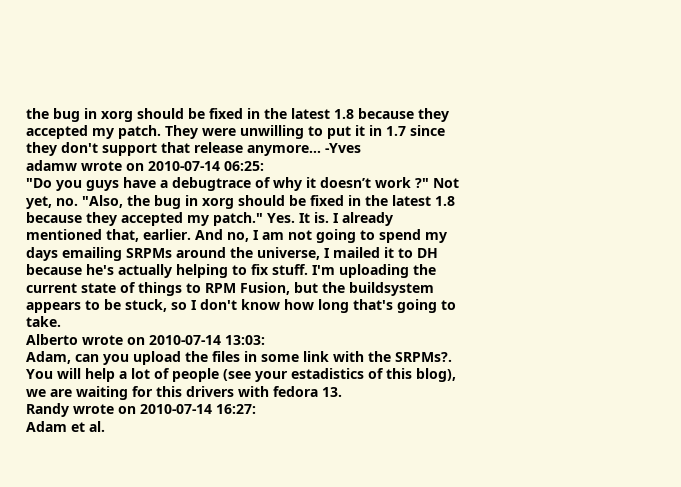the bug in xorg should be fixed in the latest 1.8 because they accepted my patch. They were unwilling to put it in 1.7 since they don't support that release anymore... -Yves
adamw wrote on 2010-07-14 06:25:
"Do you guys have a debugtrace of why it doesn’t work ?" Not yet, no. "Also, the bug in xorg should be fixed in the latest 1.8 because they accepted my patch." Yes. It is. I already mentioned that, earlier. And no, I am not going to spend my days emailing SRPMs around the universe, I mailed it to DH because he's actually helping to fix stuff. I'm uploading the current state of things to RPM Fusion, but the buildsystem appears to be stuck, so I don't know how long that's going to take.
Alberto wrote on 2010-07-14 13:03:
Adam, can you upload the files in some link with the SRPMs?. You will help a lot of people (see your estadistics of this blog), we are waiting for this drivers with fedora 13.
Randy wrote on 2010-07-14 16:27:
Adam et al.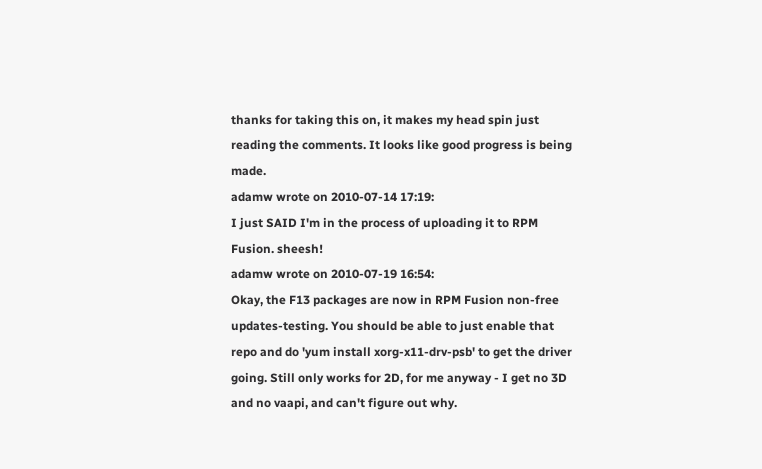thanks for taking this on, it makes my head spin just reading the comments. It looks like good progress is being made.
adamw wrote on 2010-07-14 17:19:
I just SAID I'm in the process of uploading it to RPM Fusion. sheesh!
adamw wrote on 2010-07-19 16:54:
Okay, the F13 packages are now in RPM Fusion non-free updates-testing. You should be able to just enable that repo and do 'yum install xorg-x11-drv-psb' to get the driver going. Still only works for 2D, for me anyway - I get no 3D and no vaapi, and can't figure out why.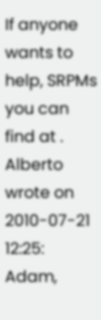If anyone wants to help, SRPMs you can find at .
Alberto wrote on 2010-07-21 12:25:
Adam,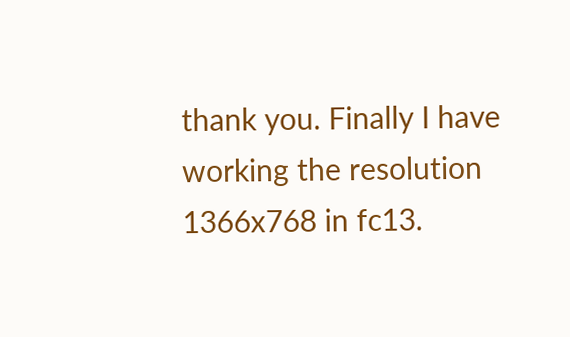thank you. Finally I have working the resolution 1366x768 in fc13.